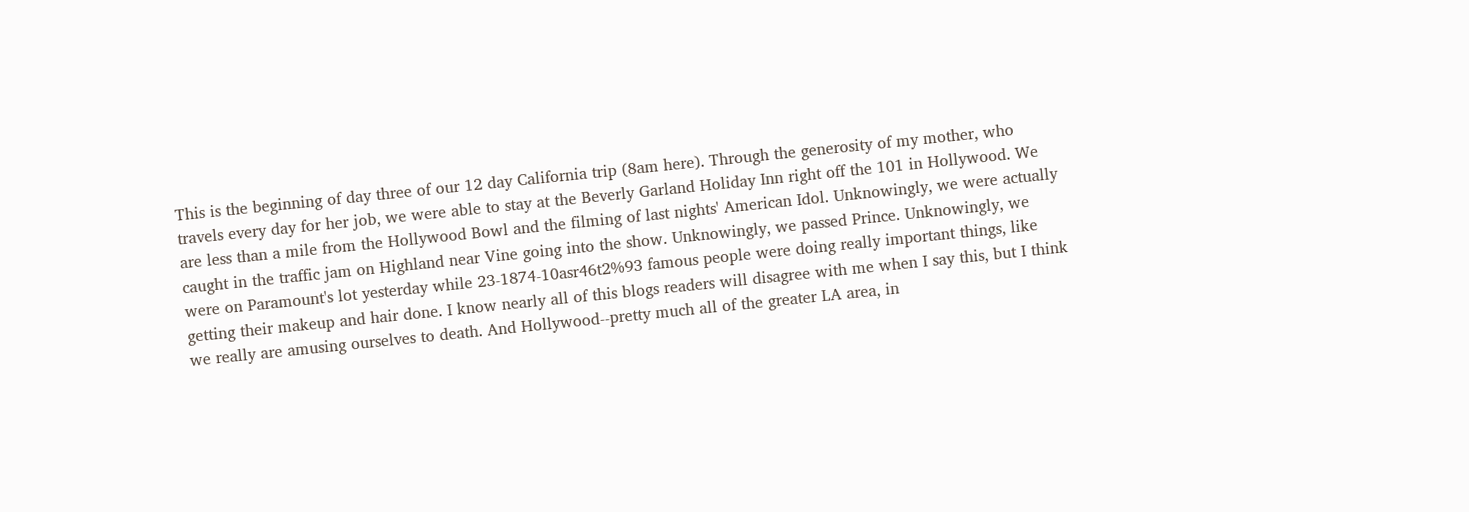This is the beginning of day three of our 12 day California trip (8am here). Through the generosity of my mother, who travels every day for her job, we were able to stay at the Beverly Garland Holiday Inn right off the 101 in Hollywood. We are less than a mile from the Hollywood Bowl and the filming of last nights' American Idol. Unknowingly, we were actually caught in the traffic jam on Highland near Vine going into the show. Unknowingly, we passed Prince. Unknowingly, we were on Paramount's lot yesterday while 23-1874-10asr46t2%93 famous people were doing really important things, like getting their makeup and hair done. I know nearly all of this blogs readers will disagree with me when I say this, but I think we really are amusing ourselves to death. And Hollywood--pretty much all of the greater LA area, in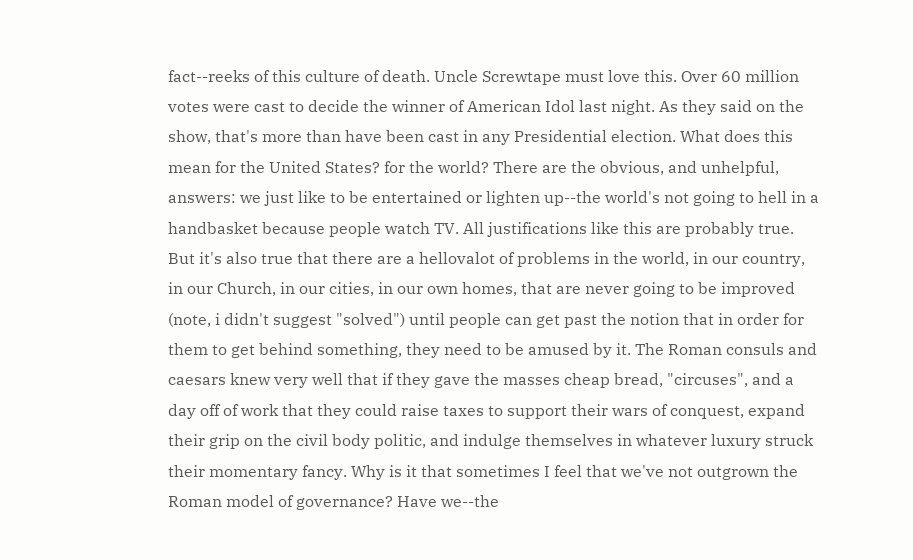fact--reeks of this culture of death. Uncle Screwtape must love this. Over 60 million votes were cast to decide the winner of American Idol last night. As they said on the show, that's more than have been cast in any Presidential election. What does this mean for the United States? for the world? There are the obvious, and unhelpful, answers: we just like to be entertained or lighten up--the world's not going to hell in a handbasket because people watch TV. All justifications like this are probably true. But it's also true that there are a hellovalot of problems in the world, in our country, in our Church, in our cities, in our own homes, that are never going to be improved (note, i didn't suggest "solved") until people can get past the notion that in order for them to get behind something, they need to be amused by it. The Roman consuls and caesars knew very well that if they gave the masses cheap bread, "circuses", and a day off of work that they could raise taxes to support their wars of conquest, expand their grip on the civil body politic, and indulge themselves in whatever luxury struck their momentary fancy. Why is it that sometimes I feel that we've not outgrown the Roman model of governance? Have we--the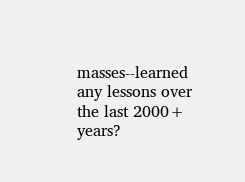masses--learned any lessons over the last 2000+ years?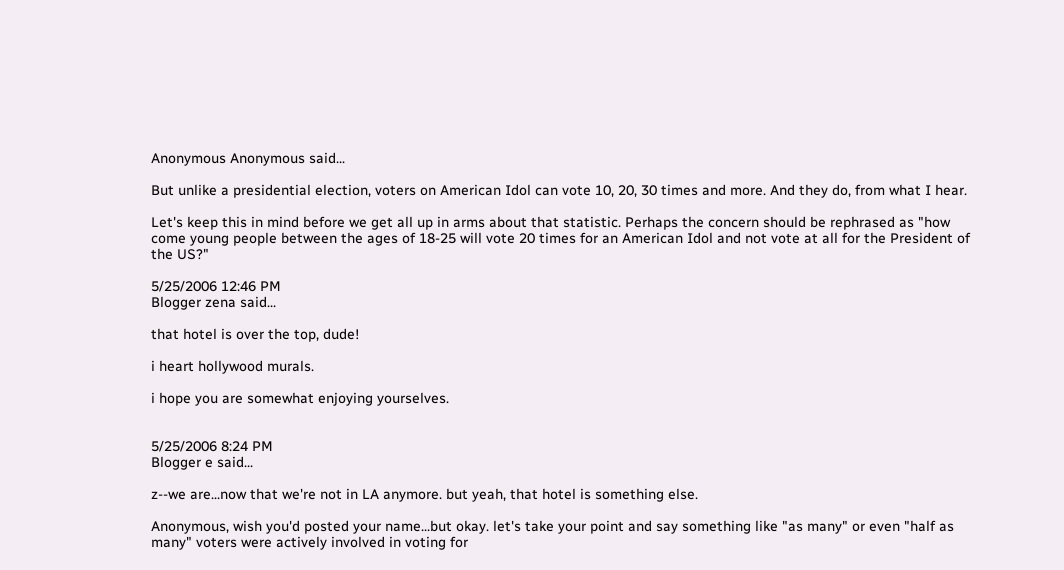Anonymous Anonymous said...

But unlike a presidential election, voters on American Idol can vote 10, 20, 30 times and more. And they do, from what I hear.

Let's keep this in mind before we get all up in arms about that statistic. Perhaps the concern should be rephrased as "how come young people between the ages of 18-25 will vote 20 times for an American Idol and not vote at all for the President of the US?"

5/25/2006 12:46 PM
Blogger zena said...

that hotel is over the top, dude!

i heart hollywood murals.

i hope you are somewhat enjoying yourselves.


5/25/2006 8:24 PM
Blogger e said...

z--we are...now that we're not in LA anymore. but yeah, that hotel is something else.

Anonymous, wish you'd posted your name...but okay. let's take your point and say something like "as many" or even "half as many" voters were actively involved in voting for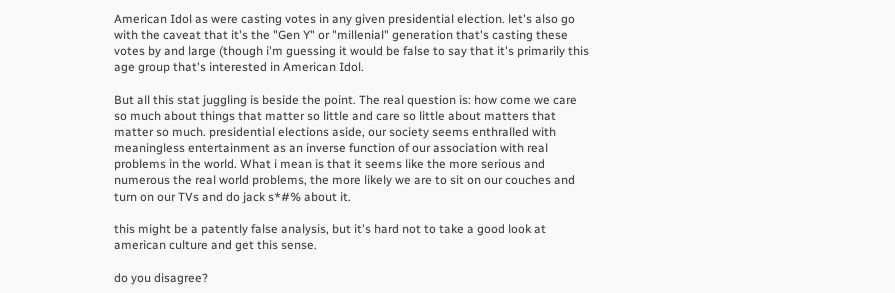American Idol as were casting votes in any given presidential election. let's also go with the caveat that it's the "Gen Y" or "millenial" generation that's casting these votes by and large (though i'm guessing it would be false to say that it's primarily this age group that's interested in American Idol.

But all this stat juggling is beside the point. The real question is: how come we care so much about things that matter so little and care so little about matters that matter so much. presidential elections aside, our society seems enthralled with meaningless entertainment as an inverse function of our association with real problems in the world. What i mean is that it seems like the more serious and numerous the real world problems, the more likely we are to sit on our couches and turn on our TVs and do jack s*#% about it.

this might be a patently false analysis, but it's hard not to take a good look at american culture and get this sense.

do you disagree?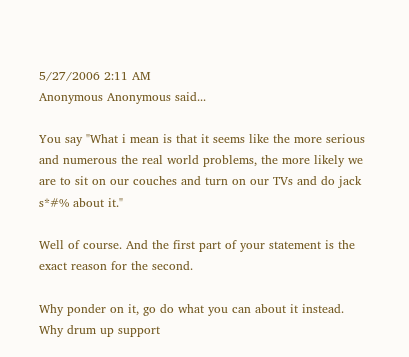5/27/2006 2:11 AM
Anonymous Anonymous said...

You say "What i mean is that it seems like the more serious and numerous the real world problems, the more likely we are to sit on our couches and turn on our TVs and do jack s*#% about it."

Well of course. And the first part of your statement is the exact reason for the second.

Why ponder on it, go do what you can about it instead. Why drum up support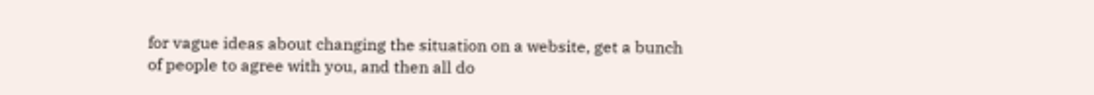for vague ideas about changing the situation on a website, get a bunch of people to agree with you, and then all do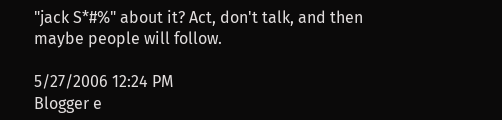"jack S*#%" about it? Act, don't talk, and then maybe people will follow.

5/27/2006 12:24 PM
Blogger e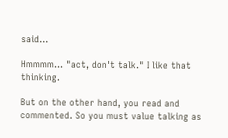said...

Hmmmm... "act, don't talk." I like that thinking.

But on the other hand, you read and commented. So you must value talking as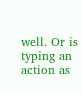well. Or is typing an action as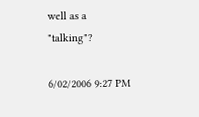well as a "talking"?

6/02/2006 9:27 PM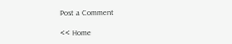Post a Comment

<< Home